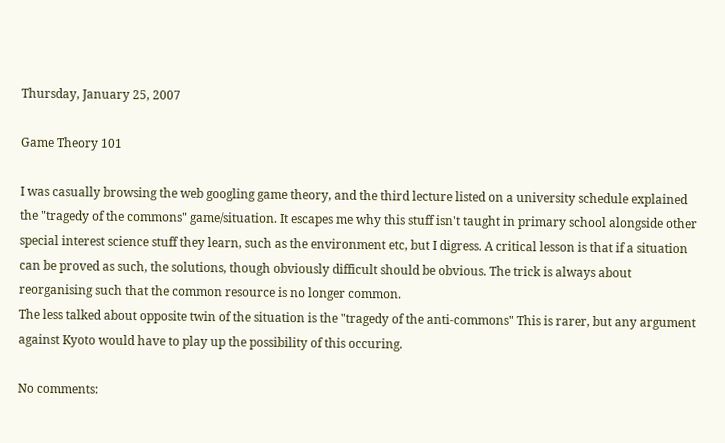Thursday, January 25, 2007

Game Theory 101

I was casually browsing the web googling game theory, and the third lecture listed on a university schedule explained the "tragedy of the commons" game/situation. It escapes me why this stuff isn't taught in primary school alongside other special interest science stuff they learn, such as the environment etc, but I digress. A critical lesson is that if a situation can be proved as such, the solutions, though obviously difficult should be obvious. The trick is always about reorganising such that the common resource is no longer common.
The less talked about opposite twin of the situation is the "tragedy of the anti-commons" This is rarer, but any argument against Kyoto would have to play up the possibility of this occuring.

No comments: